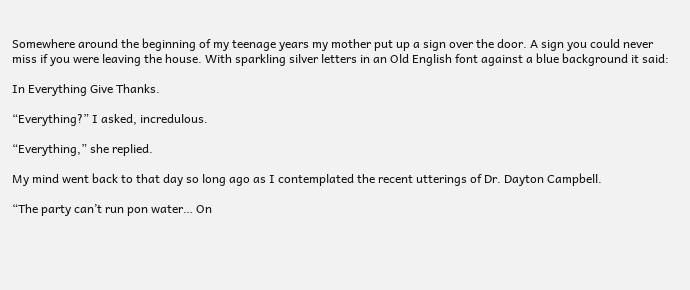Somewhere around the beginning of my teenage years my mother put up a sign over the door. A sign you could never miss if you were leaving the house. With sparkling silver letters in an Old English font against a blue background it said:

In Everything Give Thanks.

“Everything?” I asked, incredulous.

“Everything,” she replied.

My mind went back to that day so long ago as I contemplated the recent utterings of Dr. Dayton Campbell.

“The party can’t run pon water… On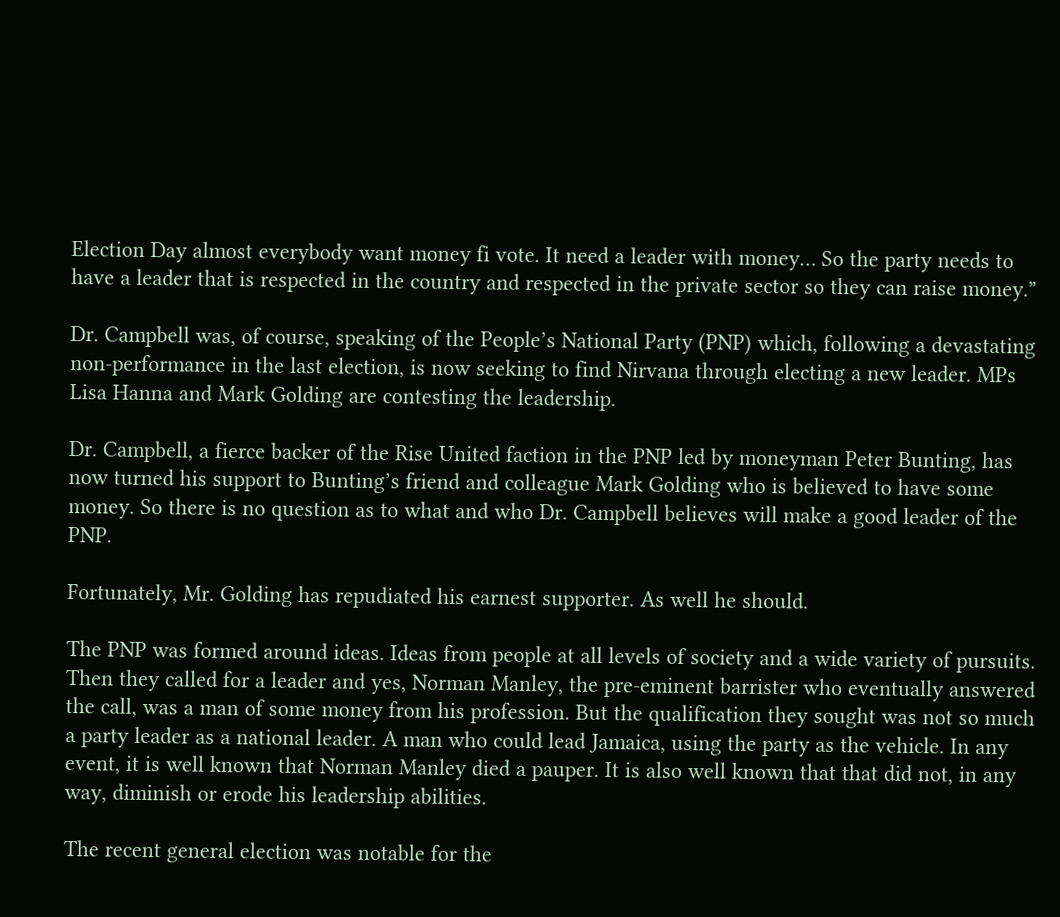Election Day almost everybody want money fi vote. It need a leader with money… So the party needs to have a leader that is respected in the country and respected in the private sector so they can raise money.”

Dr. Campbell was, of course, speaking of the People’s National Party (PNP) which, following a devastating non-performance in the last election, is now seeking to find Nirvana through electing a new leader. MPs Lisa Hanna and Mark Golding are contesting the leadership.

Dr. Campbell, a fierce backer of the Rise United faction in the PNP led by moneyman Peter Bunting, has now turned his support to Bunting’s friend and colleague Mark Golding who is believed to have some money. So there is no question as to what and who Dr. Campbell believes will make a good leader of the PNP.

Fortunately, Mr. Golding has repudiated his earnest supporter. As well he should.

The PNP was formed around ideas. Ideas from people at all levels of society and a wide variety of pursuits. Then they called for a leader and yes, Norman Manley, the pre-eminent barrister who eventually answered the call, was a man of some money from his profession. But the qualification they sought was not so much a party leader as a national leader. A man who could lead Jamaica, using the party as the vehicle. In any event, it is well known that Norman Manley died a pauper. It is also well known that that did not, in any way, diminish or erode his leadership abilities.

The recent general election was notable for the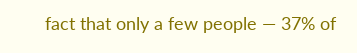fact that only a few people — 37% of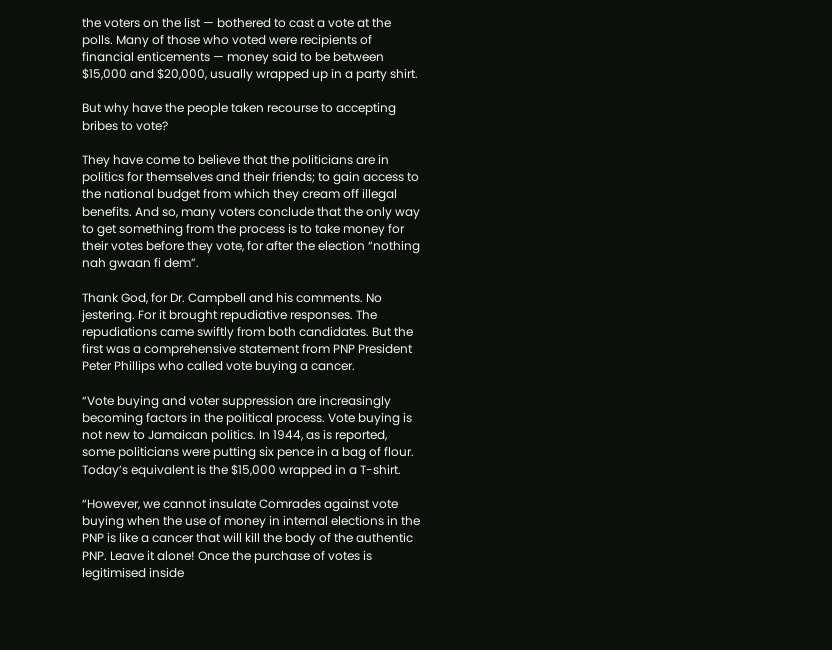the voters on the list — bothered to cast a vote at the polls. Many of those who voted were recipients of financial enticements — money said to be between $15,000 and $20,000, usually wrapped up in a party shirt.

But why have the people taken recourse to accepting bribes to vote?

They have come to believe that the politicians are in politics for themselves and their friends; to gain access to the national budget from which they cream off illegal benefits. And so, many voters conclude that the only way to get something from the process is to take money for their votes before they vote, for after the election “nothing nah gwaan fi dem”.

Thank God, for Dr. Campbell and his comments. No jestering. For it brought repudiative responses. The repudiations came swiftly from both candidates. But the first was a comprehensive statement from PNP President Peter Phillips who called vote buying a cancer.

“Vote buying and voter suppression are increasingly becoming factors in the political process. Vote buying is not new to Jamaican politics. In 1944, as is reported, some politicians were putting six pence in a bag of flour. Today’s equivalent is the $15,000 wrapped in a T-shirt.

“However, we cannot insulate Comrades against vote buying when the use of money in internal elections in the PNP is like a cancer that will kill the body of the authentic PNP. Leave it alone! Once the purchase of votes is legitimised inside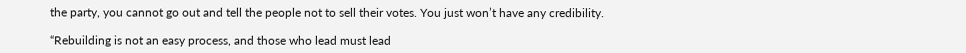the party, you cannot go out and tell the people not to sell their votes. You just won’t have any credibility.

“Rebuilding is not an easy process, and those who lead must lead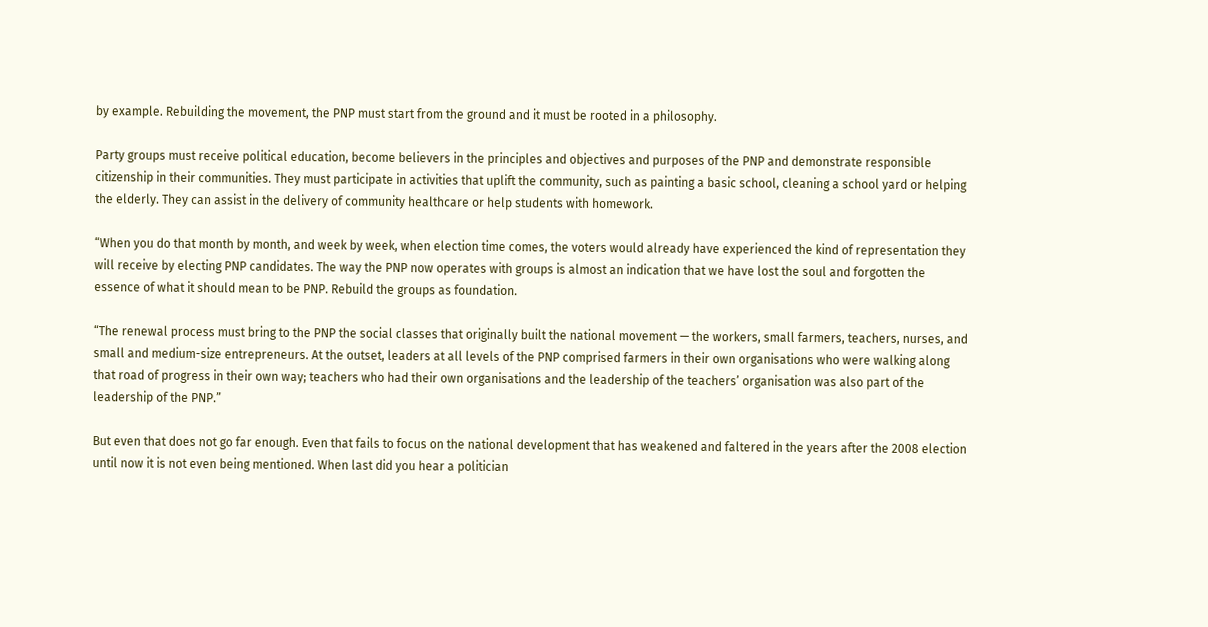by example. Rebuilding the movement, the PNP must start from the ground and it must be rooted in a philosophy.

Party groups must receive political education, become believers in the principles and objectives and purposes of the PNP and demonstrate responsible citizenship in their communities. They must participate in activities that uplift the community, such as painting a basic school, cleaning a school yard or helping the elderly. They can assist in the delivery of community healthcare or help students with homework.

“When you do that month by month, and week by week, when election time comes, the voters would already have experienced the kind of representation they will receive by electing PNP candidates. The way the PNP now operates with groups is almost an indication that we have lost the soul and forgotten the essence of what it should mean to be PNP. Rebuild the groups as foundation.

“The renewal process must bring to the PNP the social classes that originally built the national movement — the workers, small farmers, teachers, nurses, and small and medium-size entrepreneurs. At the outset, leaders at all levels of the PNP comprised farmers in their own organisations who were walking along that road of progress in their own way; teachers who had their own organisations and the leadership of the teachers’ organisation was also part of the leadership of the PNP.”

But even that does not go far enough. Even that fails to focus on the national development that has weakened and faltered in the years after the 2008 election until now it is not even being mentioned. When last did you hear a politician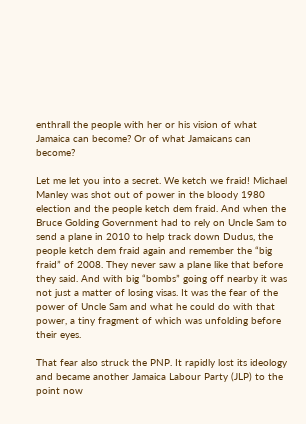enthrall the people with her or his vision of what Jamaica can become? Or of what Jamaicans can become?

Let me let you into a secret. We ketch we fraid! Michael Manley was shot out of power in the bloody 1980 election and the people ketch dem fraid. And when the Bruce Golding Government had to rely on Uncle Sam to send a plane in 2010 to help track down Dudus, the people ketch dem fraid again and remember the “big fraid” of 2008. They never saw a plane like that before they said. And with big “bombs” going off nearby it was not just a matter of losing visas. It was the fear of the power of Uncle Sam and what he could do with that power, a tiny fragment of which was unfolding before their eyes.

That fear also struck the PNP. It rapidly lost its ideology and became another Jamaica Labour Party (JLP) to the point now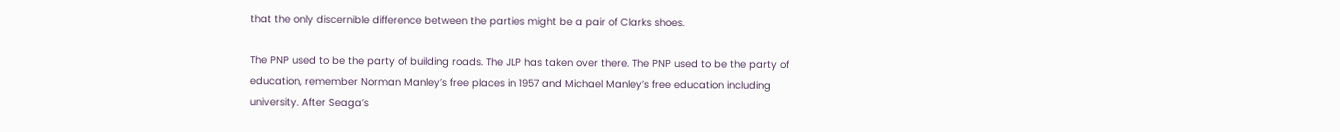that the only discernible difference between the parties might be a pair of Clarks shoes.

The PNP used to be the party of building roads. The JLP has taken over there. The PNP used to be the party of education, remember Norman Manley’s free places in 1957 and Michael Manley’s free education including university. After Seaga’s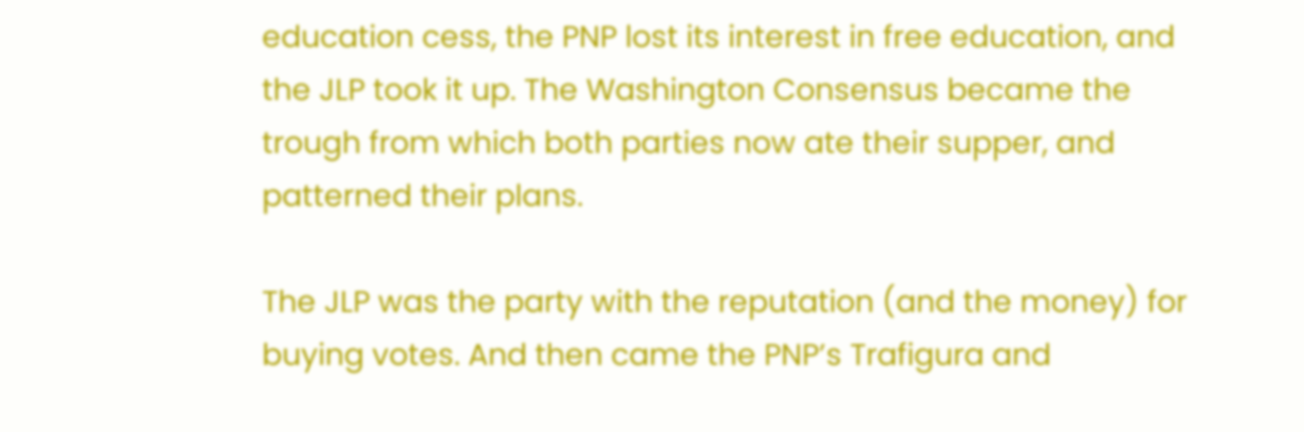education cess, the PNP lost its interest in free education, and the JLP took it up. The Washington Consensus became the trough from which both parties now ate their supper, and patterned their plans.

The JLP was the party with the reputation (and the money) for buying votes. And then came the PNP’s Trafigura and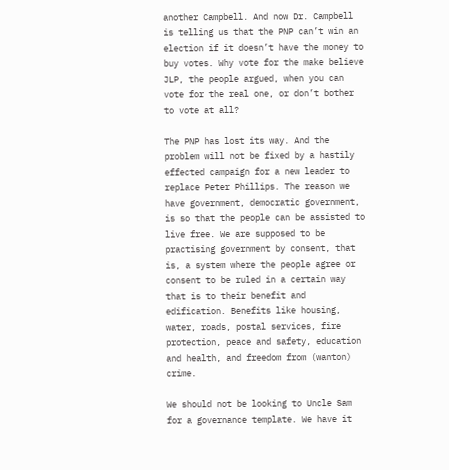another Campbell. And now Dr. Campbell is telling us that the PNP can’t win an election if it doesn’t have the money to buy votes. Why vote for the make believe JLP, the people argued, when you can vote for the real one, or don’t bother to vote at all?

The PNP has lost its way. And the problem will not be fixed by a hastily effected campaign for a new leader to replace Peter Phillips. The reason we have government, democratic government, is so that the people can be assisted to live free. We are supposed to be practising government by consent, that is, a system where the people agree or consent to be ruled in a certain way that is to their benefit and edification. Benefits like housing, water, roads, postal services, fire protection, peace and safety, education and health, and freedom from (wanton) crime.

We should not be looking to Uncle Sam for a governance template. We have it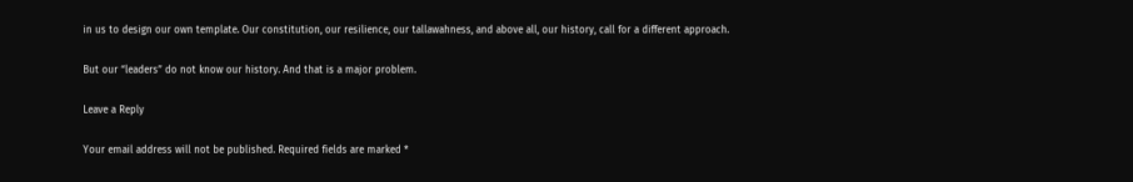in us to design our own template. Our constitution, our resilience, our tallawahness, and above all, our history, call for a different approach.

But our “leaders” do not know our history. And that is a major problem.

Leave a Reply

Your email address will not be published. Required fields are marked *